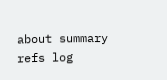about summary refs log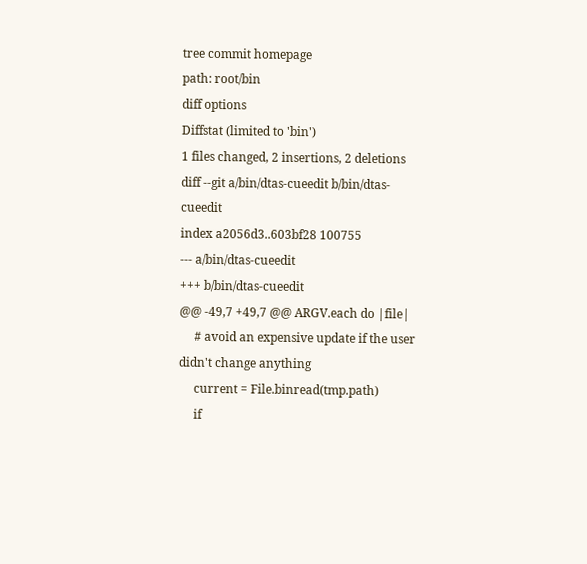tree commit homepage
path: root/bin
diff options
Diffstat (limited to 'bin')
1 files changed, 2 insertions, 2 deletions
diff --git a/bin/dtas-cueedit b/bin/dtas-cueedit
index a2056d3..603bf28 100755
--- a/bin/dtas-cueedit
+++ b/bin/dtas-cueedit
@@ -49,7 +49,7 @@ ARGV.each do |file|
     # avoid an expensive update if the user didn't change anything
     current = File.binread(tmp.path)
     if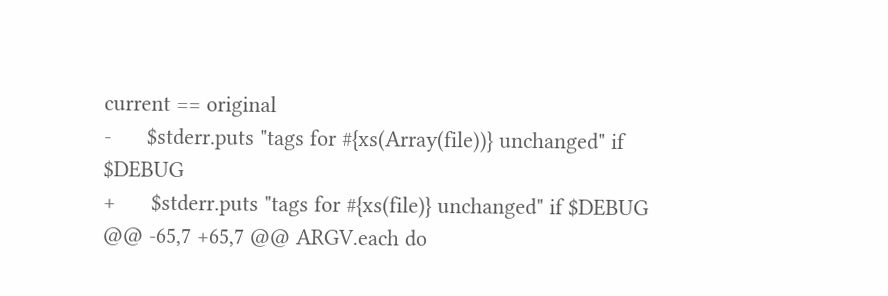current == original
-      $stderr.puts "tags for #{xs(Array(file))} unchanged" if $DEBUG
+      $stderr.puts "tags for #{xs(file)} unchanged" if $DEBUG
@@ -65,7 +65,7 @@ ARGV.each do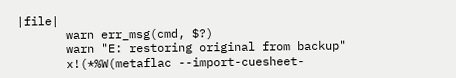|file|
       warn err_msg(cmd, $?)
       warn "E: restoring original from backup"
       x!(*%W(metaflac --import-cuesheet-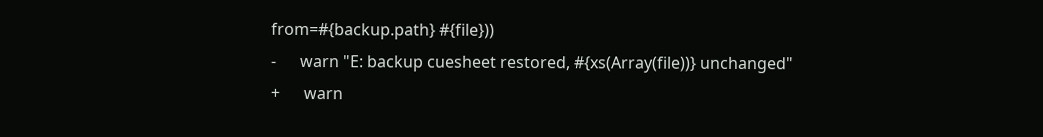from=#{backup.path} #{file}))
-      warn "E: backup cuesheet restored, #{xs(Array(file))} unchanged"
+      warn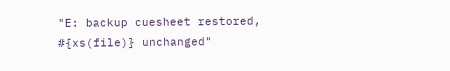"E: backup cuesheet restored, #{xs(file)} unchanged"